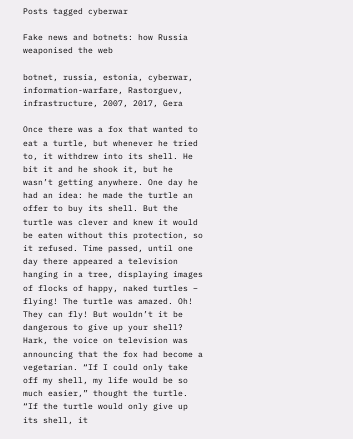Posts tagged cyberwar

Fake news and botnets: how Russia weaponised the web

botnet, russia, estonia, cyberwar, information-warfare, Rastorguev, infrastructure, 2007, 2017, Gera

Once there was a fox that wanted to eat a turtle, but whenever he tried to, it withdrew into its shell. He bit it and he shook it, but he wasn’t getting anywhere. One day he had an idea: he made the turtle an offer to buy its shell. But the turtle was clever and knew it would be eaten without this protection, so it refused. Time passed, until one day there appeared a television hanging in a tree, displaying images of flocks of happy, naked turtles – flying! The turtle was amazed. Oh! They can fly! But wouldn’t it be dangerous to give up your shell? Hark, the voice on television was announcing that the fox had become a vegetarian. “If I could only take off my shell, my life would be so much easier,” thought the turtle. “If the turtle would only give up its shell, it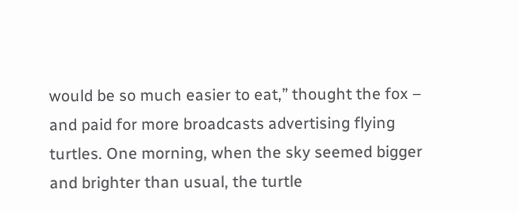would be so much easier to eat,” thought the fox – and paid for more broadcasts advertising flying turtles. One morning, when the sky seemed bigger and brighter than usual, the turtle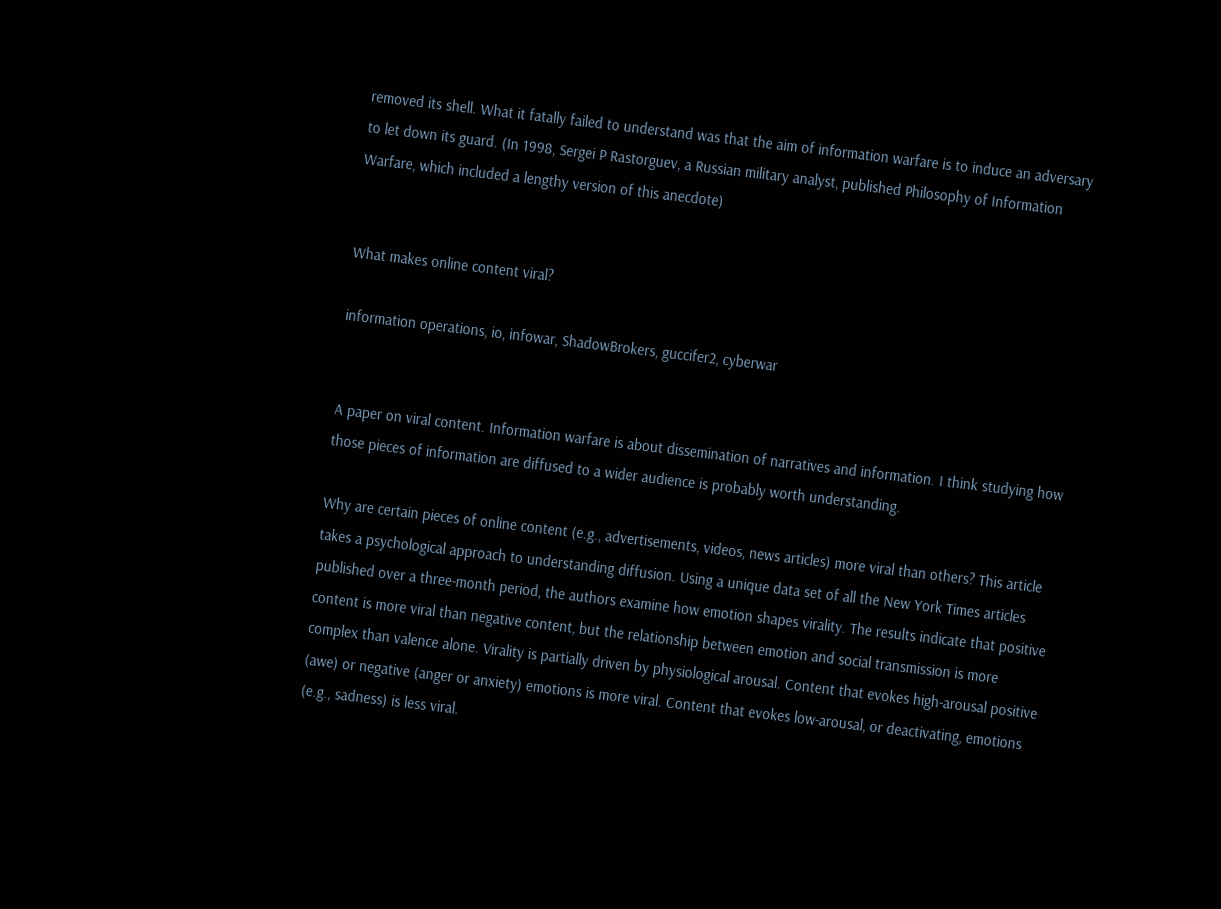removed its shell. What it fatally failed to understand was that the aim of information warfare is to induce an adversary to let down its guard. (In 1998, Sergei P Rastorguev, a Russian military analyst, published Philosophy of Information Warfare, which included a lengthy version of this anecdote)


What makes online content viral?

information operations, io, infowar, ShadowBrokers, guccifer2, cyberwar


A paper on viral content. Information warfare is about dissemination of narratives and information. I think studying how those pieces of information are diffused to a wider audience is probably worth understanding.

Why are certain pieces of online content (e.g., advertisements, videos, news articles) more viral than others? This article takes a psychological approach to understanding diffusion. Using a unique data set of all the New York Times articles published over a three-month period, the authors examine how emotion shapes virality. The results indicate that positive content is more viral than negative content, but the relationship between emotion and social transmission is more complex than valence alone. Virality is partially driven by physiological arousal. Content that evokes high-arousal positive (awe) or negative (anger or anxiety) emotions is more viral. Content that evokes low-arousal, or deactivating, emotions (e.g., sadness) is less viral.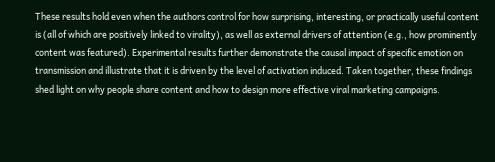These results hold even when the authors control for how surprising, interesting, or practically useful content is (all of which are positively linked to virality), as well as external drivers of attention (e.g., how prominently content was featured). Experimental results further demonstrate the causal impact of specific emotion on transmission and illustrate that it is driven by the level of activation induced. Taken together, these findings shed light on why people share content and how to design more effective viral marketing campaigns.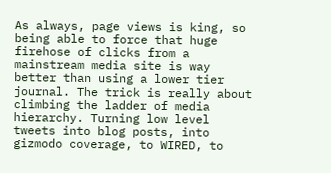As always, page views is king, so being able to force that huge firehose of clicks from a mainstream media site is way better than using a lower tier journal. The trick is really about climbing the ladder of media hierarchy. Turning low level tweets into blog posts, into gizmodo coverage, to WIRED, to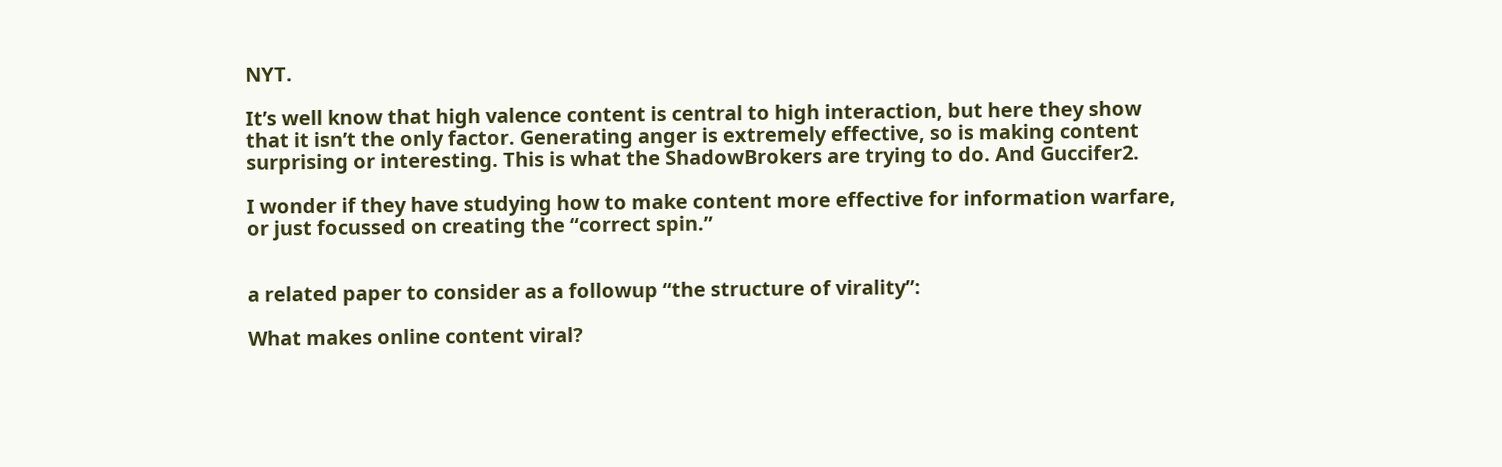NYT.

It’s well know that high valence content is central to high interaction, but here they show that it isn’t the only factor. Generating anger is extremely effective, so is making content surprising or interesting. This is what the ShadowBrokers are trying to do. And Guccifer2.

I wonder if they have studying how to make content more effective for information warfare, or just focussed on creating the “correct spin.”


a related paper to consider as a followup “the structure of virality”:

What makes online content viral?